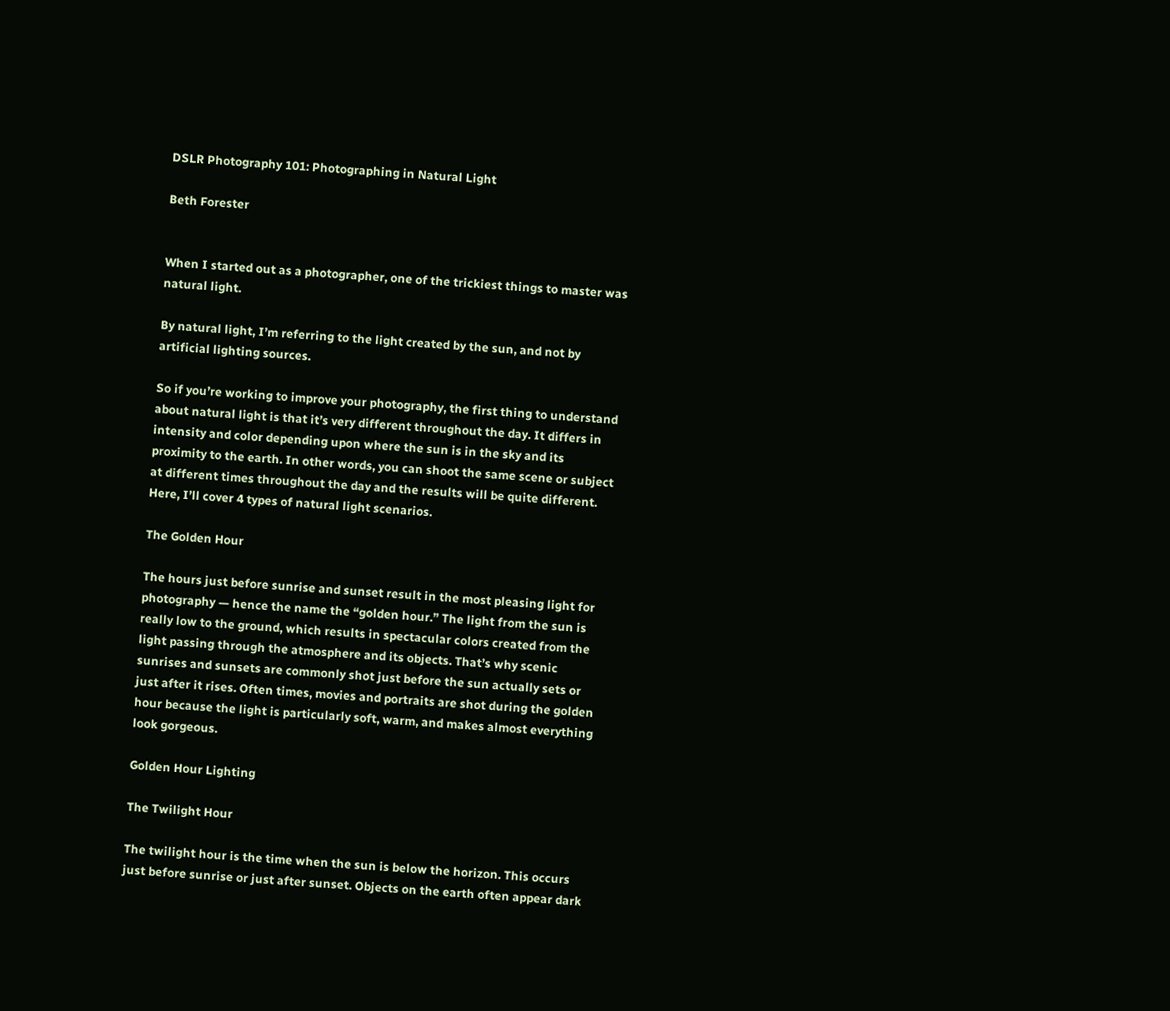DSLR Photography 101: Photographing in Natural Light

Beth Forester


When I started out as a photographer, one of the trickiest things to master was natural light.

By natural light, I’m referring to the light created by the sun, and not by artificial lighting sources.

So if you’re working to improve your photography, the first thing to understand about natural light is that it’s very different throughout the day. It differs in intensity and color depending upon where the sun is in the sky and its proximity to the earth. In other words, you can shoot the same scene or subject at different times throughout the day and the results will be quite different. Here, I’ll cover 4 types of natural light scenarios.

The Golden Hour

The hours just before sunrise and sunset result in the most pleasing light for photography — hence the name the “golden hour.” The light from the sun is really low to the ground, which results in spectacular colors created from the light passing through the atmosphere and its objects. That’s why scenic sunrises and sunsets are commonly shot just before the sun actually sets or just after it rises. Often times, movies and portraits are shot during the golden hour because the light is particularly soft, warm, and makes almost everything look gorgeous.

Golden Hour Lighting

The Twilight Hour

The twilight hour is the time when the sun is below the horizon. This occurs just before sunrise or just after sunset. Objects on the earth often appear dark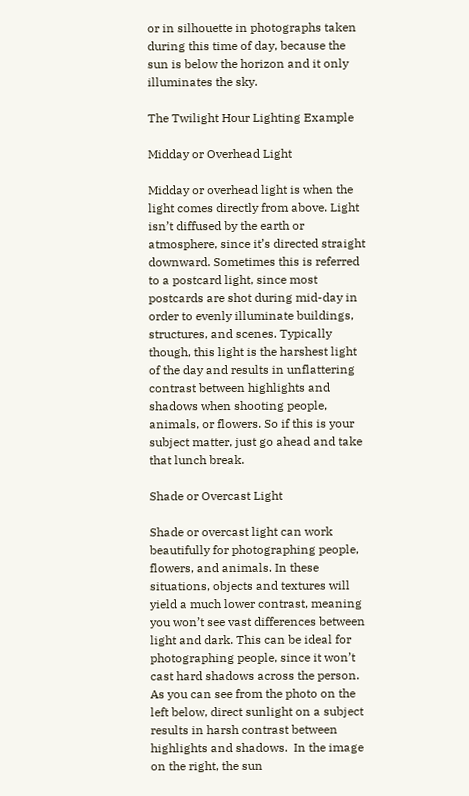or in silhouette in photographs taken during this time of day, because the sun is below the horizon and it only illuminates the sky.

The Twilight Hour Lighting Example

Midday or Overhead Light

Midday or overhead light is when the light comes directly from above. Light isn’t diffused by the earth or atmosphere, since it’s directed straight downward. Sometimes this is referred to a postcard light, since most postcards are shot during mid-day in order to evenly illuminate buildings, structures, and scenes. Typically though, this light is the harshest light of the day and results in unflattering contrast between highlights and shadows when shooting people, animals, or flowers. So if this is your subject matter, just go ahead and take that lunch break.

Shade or Overcast Light

Shade or overcast light can work beautifully for photographing people, flowers, and animals. In these situations, objects and textures will yield a much lower contrast, meaning you won’t see vast differences between light and dark. This can be ideal for photographing people, since it won’t cast hard shadows across the person. As you can see from the photo on the left below, direct sunlight on a subject results in harsh contrast between highlights and shadows.  In the image on the right, the sun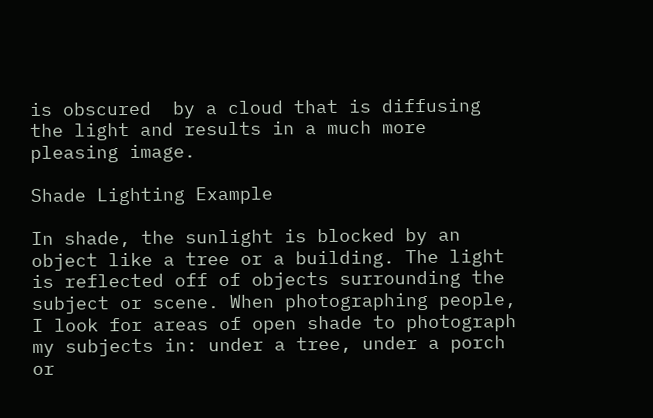is obscured  by a cloud that is diffusing the light and results in a much more pleasing image.

Shade Lighting Example

In shade, the sunlight is blocked by an object like a tree or a building. The light is reflected off of objects surrounding the subject or scene. When photographing people, I look for areas of open shade to photograph my subjects in: under a tree, under a porch or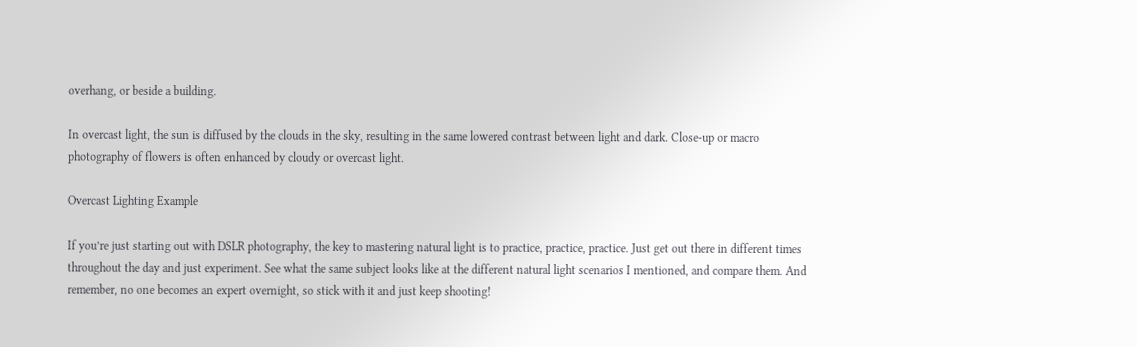overhang, or beside a building.

In overcast light, the sun is diffused by the clouds in the sky, resulting in the same lowered contrast between light and dark. Close-up or macro photography of flowers is often enhanced by cloudy or overcast light.

Overcast Lighting Example

If you’re just starting out with DSLR photography, the key to mastering natural light is to practice, practice, practice. Just get out there in different times throughout the day and just experiment. See what the same subject looks like at the different natural light scenarios I mentioned, and compare them. And remember, no one becomes an expert overnight, so stick with it and just keep shooting!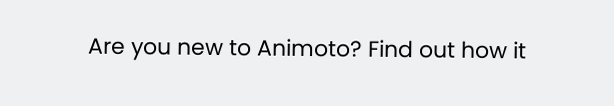Are you new to Animoto? Find out how it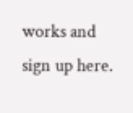works and sign up here.